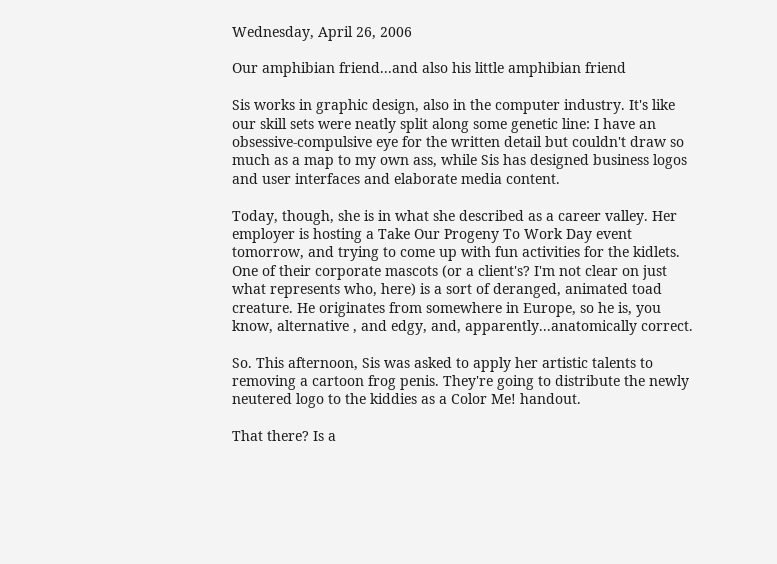Wednesday, April 26, 2006

Our amphibian friend...and also his little amphibian friend

Sis works in graphic design, also in the computer industry. It's like our skill sets were neatly split along some genetic line: I have an obsessive-compulsive eye for the written detail but couldn't draw so much as a map to my own ass, while Sis has designed business logos and user interfaces and elaborate media content.

Today, though, she is in what she described as a career valley. Her employer is hosting a Take Our Progeny To Work Day event tomorrow, and trying to come up with fun activities for the kidlets. One of their corporate mascots (or a client's? I'm not clear on just what represents who, here) is a sort of deranged, animated toad creature. He originates from somewhere in Europe, so he is, you know, alternative , and edgy, and, apparently...anatomically correct.

So. This afternoon, Sis was asked to apply her artistic talents to removing a cartoon frog penis. They're going to distribute the newly neutered logo to the kiddies as a Color Me! handout.

That there? Is a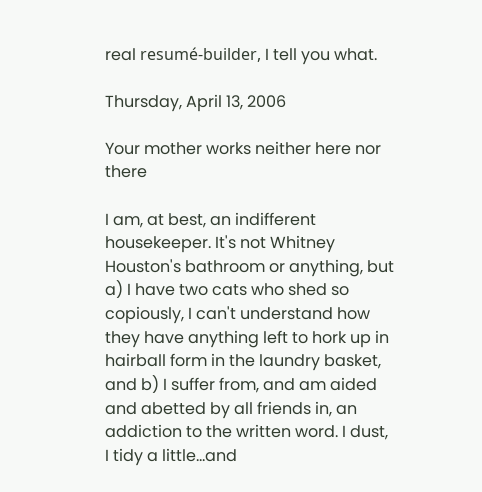real resumé-builder, I tell you what.

Thursday, April 13, 2006

Your mother works neither here nor there

I am, at best, an indifferent housekeeper. It's not Whitney Houston's bathroom or anything, but a) I have two cats who shed so copiously, I can't understand how they have anything left to hork up in hairball form in the laundry basket, and b) I suffer from, and am aided and abetted by all friends in, an addiction to the written word. I dust, I tidy a little...and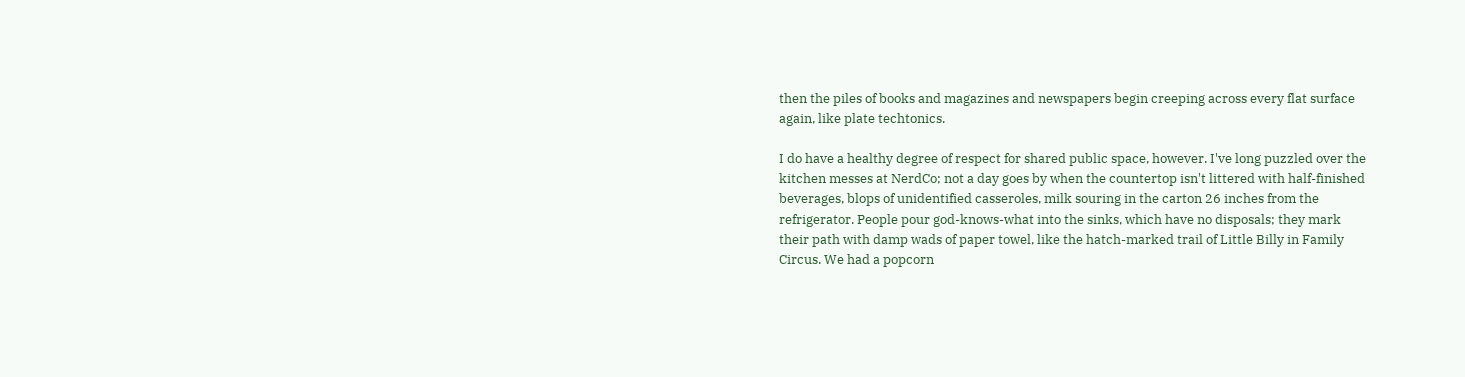then the piles of books and magazines and newspapers begin creeping across every flat surface again, like plate techtonics.

I do have a healthy degree of respect for shared public space, however. I've long puzzled over the kitchen messes at NerdCo; not a day goes by when the countertop isn't littered with half-finished beverages, blops of unidentified casseroles, milk souring in the carton 26 inches from the refrigerator. People pour god-knows-what into the sinks, which have no disposals; they mark their path with damp wads of paper towel, like the hatch-marked trail of Little Billy in Family Circus. We had a popcorn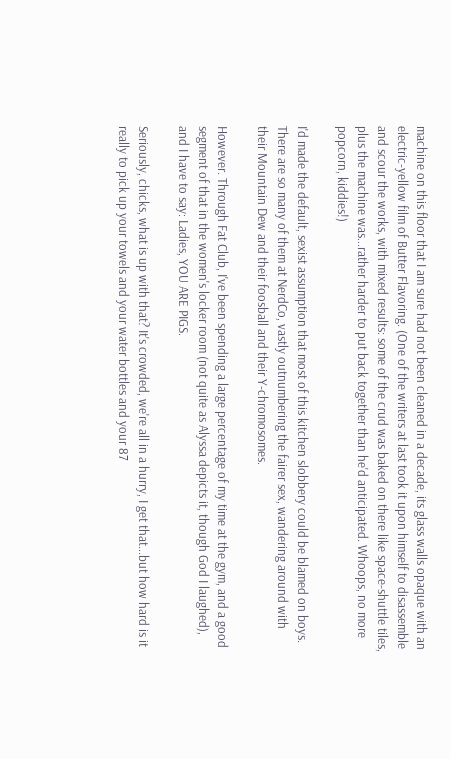machine on this floor that I am sure had not been cleaned in a decade, its glass walls opaque with an electric-yellow film of Butter Flavoring. (One of the writers at last took it upon himself to disassemble and scour the works, with mixed results: some of the crud was baked on there like space-shuttle tiles, plus the machine was...rather harder to put back together than he'd anticipated. Whoops, no more popcorn, kiddies!)

I'd made the default, sexist assumption that most of this kitchen slobbery could be blamed on boys. There are so many of them at NerdCo, vastly outnumbering the fairer sex, wandering around with their Mountain Dew and their foosball and their Y-chromosomes.

However. Through Fat Club, I've been spending a large percentage of my time at the gym, and a good segment of that in the women's locker room (not quite as Alyssa depicts it, though God I laughed), and I have to say: Ladies, YOU ARE PIGS.

Seriously, chicks, what is up with that? It's crowded, we're all in a hurry, I get that...but how hard is it really to pick up your towels and your water bottles and your 87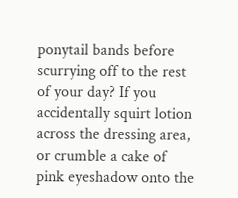ponytail bands before scurrying off to the rest of your day? If you accidentally squirt lotion across the dressing area, or crumble a cake of pink eyeshadow onto the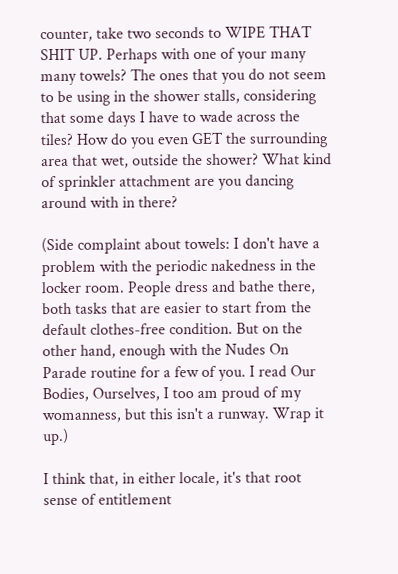counter, take two seconds to WIPE THAT SHIT UP. Perhaps with one of your many many towels? The ones that you do not seem to be using in the shower stalls, considering that some days I have to wade across the tiles? How do you even GET the surrounding area that wet, outside the shower? What kind of sprinkler attachment are you dancing around with in there?

(Side complaint about towels: I don't have a problem with the periodic nakedness in the locker room. People dress and bathe there, both tasks that are easier to start from the default clothes-free condition. But on the other hand, enough with the Nudes On Parade routine for a few of you. I read Our Bodies, Ourselves, I too am proud of my womanness, but this isn't a runway. Wrap it up.)

I think that, in either locale, it's that root sense of entitlement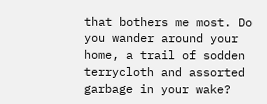that bothers me most. Do you wander around your home, a trail of sodden terrycloth and assorted garbage in your wake?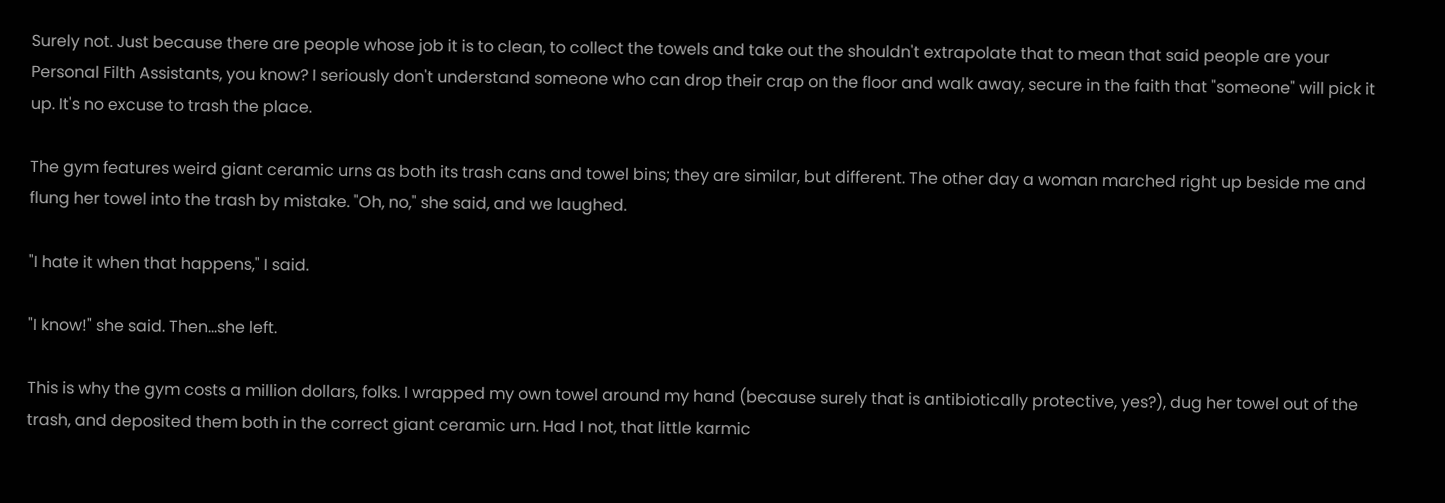Surely not. Just because there are people whose job it is to clean, to collect the towels and take out the shouldn't extrapolate that to mean that said people are your Personal Filth Assistants, you know? I seriously don't understand someone who can drop their crap on the floor and walk away, secure in the faith that "someone" will pick it up. It's no excuse to trash the place.

The gym features weird giant ceramic urns as both its trash cans and towel bins; they are similar, but different. The other day a woman marched right up beside me and flung her towel into the trash by mistake. "Oh, no," she said, and we laughed.

"I hate it when that happens," I said.

"I know!" she said. Then...she left.

This is why the gym costs a million dollars, folks. I wrapped my own towel around my hand (because surely that is antibiotically protective, yes?), dug her towel out of the trash, and deposited them both in the correct giant ceramic urn. Had I not, that little karmic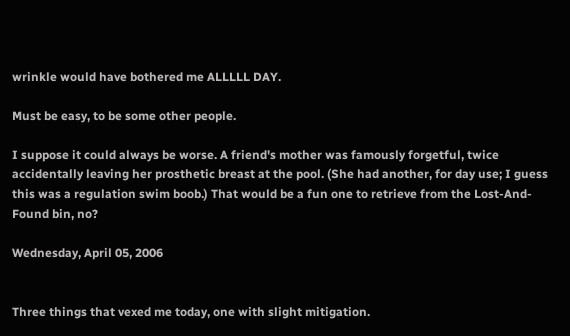wrinkle would have bothered me ALLLLL DAY.

Must be easy, to be some other people.

I suppose it could always be worse. A friend's mother was famously forgetful, twice accidentally leaving her prosthetic breast at the pool. (She had another, for day use; I guess this was a regulation swim boob.) That would be a fun one to retrieve from the Lost-And-Found bin, no?

Wednesday, April 05, 2006


Three things that vexed me today, one with slight mitigation.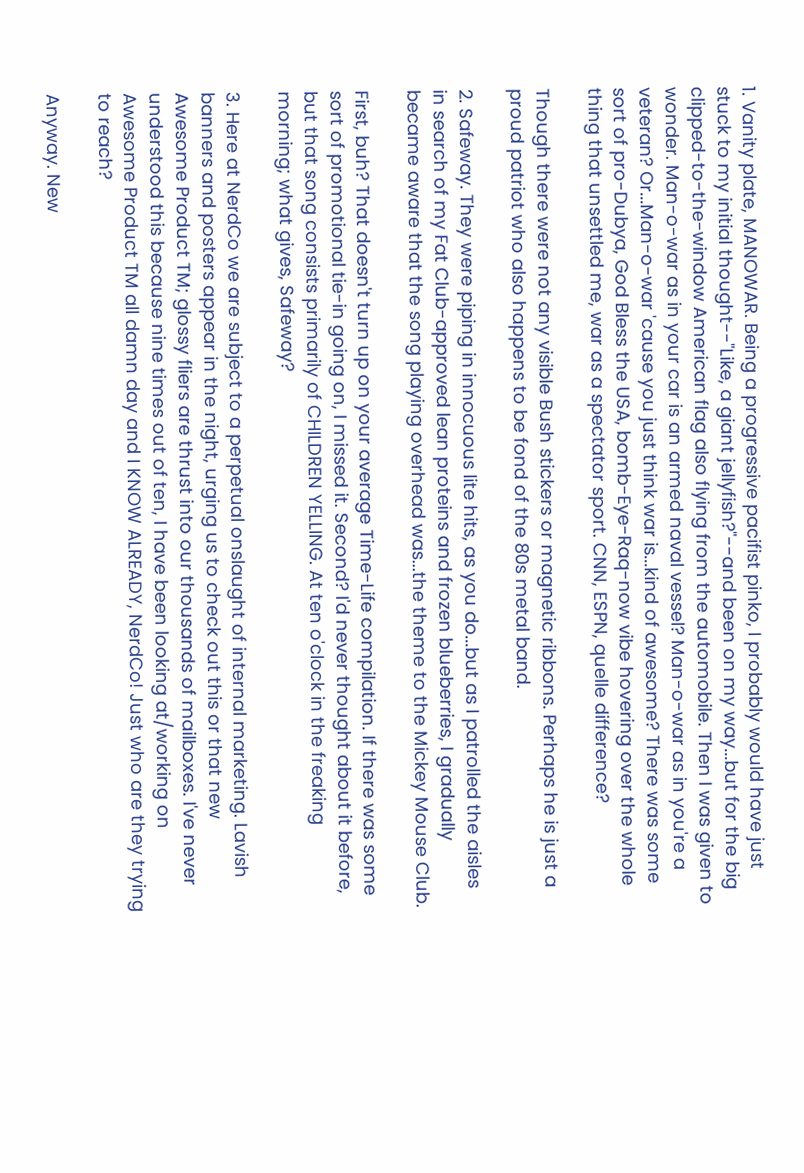1. Vanity plate, MANOWAR. Being a progressive pacifist pinko, I probably would have just stuck to my initial thought--"Like, a giant jellyfish?"--and been on my way...but for the big clipped-to-the-window American flag also flying from the automobile. Then I was given to wonder. Man-o-war as in your car is an armed naval vessel? Man-o-war as in you're a veteran? Or...Man-o-war 'cause you just think war is...kind of awesome? There was some sort of pro-Dubya, God Bless the USA, bomb-Eye-Raq-now vibe hovering over the whole thing that unsettled me, war as a spectator sport. CNN, ESPN, quelle difference?

Though there were not any visible Bush stickers or magnetic ribbons. Perhaps he is just a proud patriot who also happens to be fond of the 80s metal band.

2. Safeway. They were piping in innocuous lite hits, as you do...but as I patrolled the aisles in search of my Fat Club-approved lean proteins and frozen blueberries, I gradually became aware that the song playing overhead was...the theme to the Mickey Mouse Club.

First, buh? That doesn't turn up on your average Time-Life compilation. If there was some sort of promotional tie-in going on, I missed it. Second? I'd never thought about it before, but that song consists primarily of CHILDREN YELLING. At ten o'clock in the freaking morning; what gives, Safeway?

3. Here at NerdCo we are subject to a perpetual onslaught of internal marketing. Lavish banners and posters appear in the night, urging us to check out this or that new Awesome Product TM; glossy fliers are thrust into our thousands of mailboxes. I've never understood this because nine times out of ten, I have been looking at/working on Awesome Product TM all damn day and I KNOW ALREADY, NerdCo! Just who are they trying to reach?

Anyway. New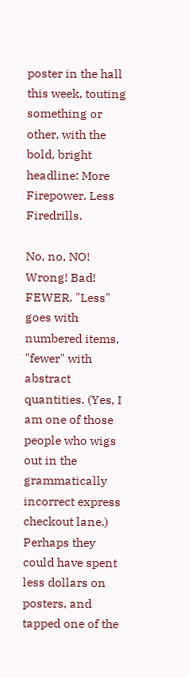poster in the hall this week, touting something or other, with the bold, bright headline: More Firepower. Less Firedrills.

No, no, NO! Wrong! Bad! FEWER. "Less" goes with numbered items, "fewer" with abstract quantities. (Yes, I am one of those people who wigs out in the grammatically incorrect express checkout lane.) Perhaps they could have spent less dollars on posters, and tapped one of the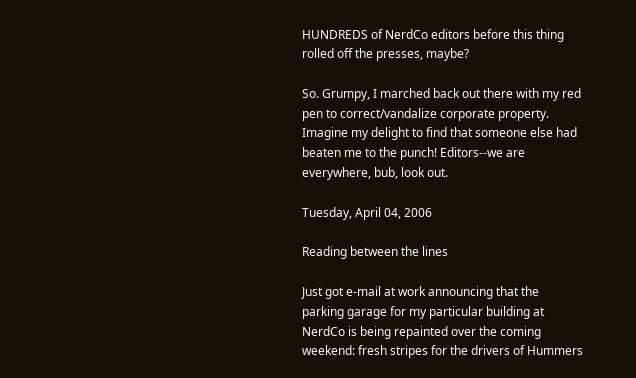HUNDREDS of NerdCo editors before this thing rolled off the presses, maybe?

So. Grumpy, I marched back out there with my red pen to correct/vandalize corporate property. Imagine my delight to find that someone else had beaten me to the punch! Editors--we are everywhere, bub, look out.

Tuesday, April 04, 2006

Reading between the lines

Just got e-mail at work announcing that the parking garage for my particular building at NerdCo is being repainted over the coming weekend: fresh stripes for the drivers of Hummers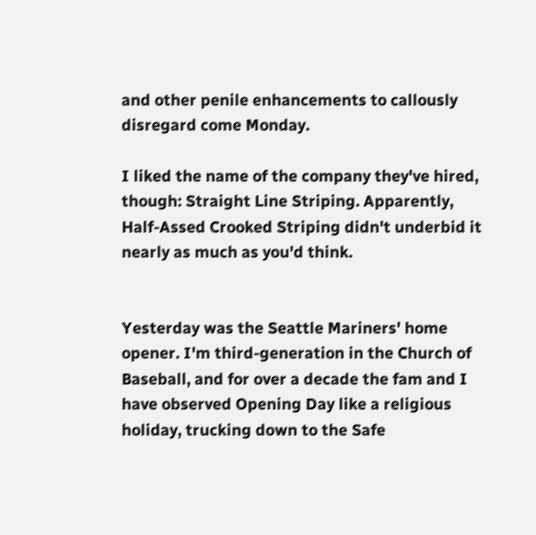and other penile enhancements to callously disregard come Monday.

I liked the name of the company they've hired, though: Straight Line Striping. Apparently, Half-Assed Crooked Striping didn't underbid it nearly as much as you'd think.


Yesterday was the Seattle Mariners' home opener. I'm third-generation in the Church of Baseball, and for over a decade the fam and I have observed Opening Day like a religious holiday, trucking down to the Safe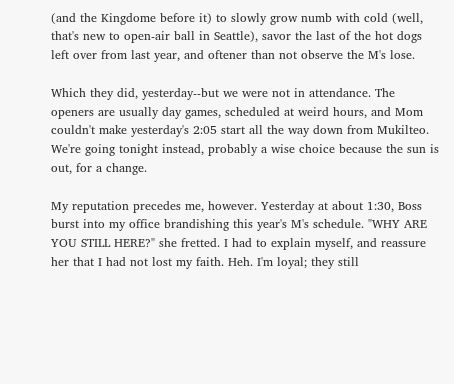(and the Kingdome before it) to slowly grow numb with cold (well, that's new to open-air ball in Seattle), savor the last of the hot dogs left over from last year, and oftener than not observe the M's lose.

Which they did, yesterday--but we were not in attendance. The openers are usually day games, scheduled at weird hours, and Mom couldn't make yesterday's 2:05 start all the way down from Mukilteo. We're going tonight instead, probably a wise choice because the sun is out, for a change.

My reputation precedes me, however. Yesterday at about 1:30, Boss burst into my office brandishing this year's M's schedule. "WHY ARE YOU STILL HERE?" she fretted. I had to explain myself, and reassure her that I had not lost my faith. Heh. I'm loyal; they still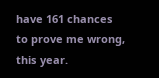have 161 chances to prove me wrong, this year.